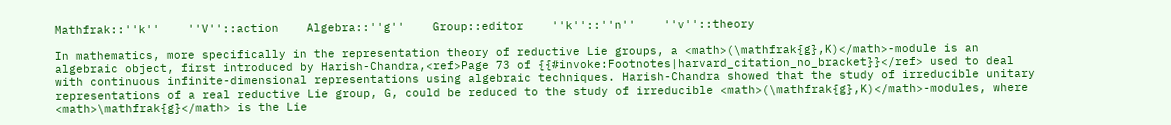Mathfrak::''k''    ''V''::action    Algebra::''g''    Group::editor    ''k''::''n''    ''v''::theory

In mathematics, more specifically in the representation theory of reductive Lie groups, a <math>(\mathfrak{g},K)</math>-module is an algebraic object, first introduced by Harish-Chandra,<ref>Page 73 of {{#invoke:Footnotes|harvard_citation_no_bracket}}</ref> used to deal with continuous infinite-dimensional representations using algebraic techniques. Harish-Chandra showed that the study of irreducible unitary representations of a real reductive Lie group, G, could be reduced to the study of irreducible <math>(\mathfrak{g},K)</math>-modules, where <math>\mathfrak{g}</math> is the Lie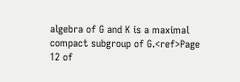algebra of G and K is a maximal compact subgroup of G.<ref>Page 12 of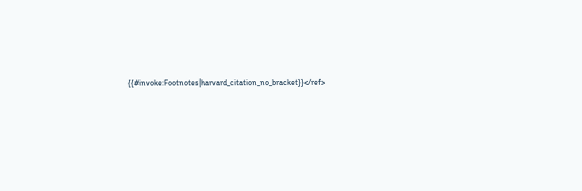{{#invoke:Footnotes|harvard_citation_no_bracket}}</ref>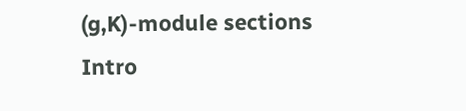(g,K)-module sections
Intro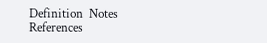Definition  Notes  References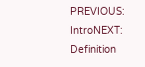PREVIOUS: IntroNEXT: Definition